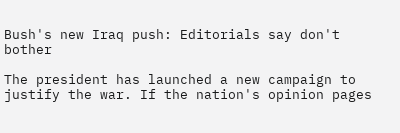Bush's new Iraq push: Editorials say don't bother

The president has launched a new campaign to justify the war. If the nation's opinion pages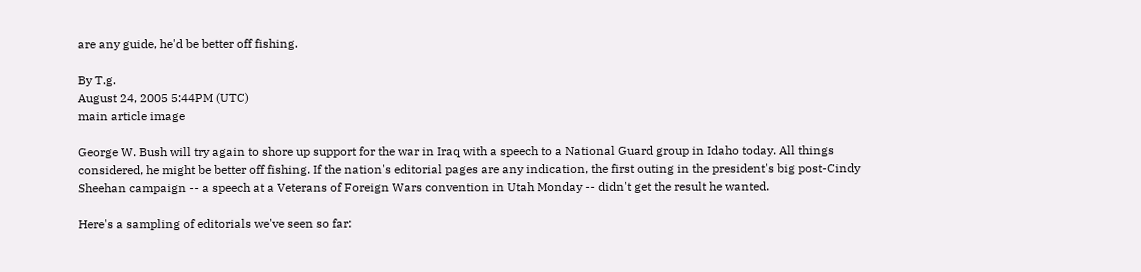are any guide, he'd be better off fishing.

By T.g.
August 24, 2005 5:44PM (UTC)
main article image

George W. Bush will try again to shore up support for the war in Iraq with a speech to a National Guard group in Idaho today. All things considered, he might be better off fishing. If the nation's editorial pages are any indication, the first outing in the president's big post-Cindy Sheehan campaign -- a speech at a Veterans of Foreign Wars convention in Utah Monday -- didn't get the result he wanted.

Here's a sampling of editorials we've seen so far: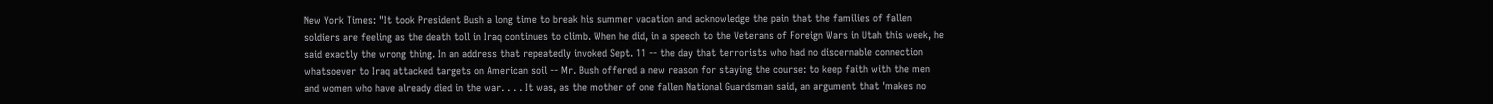New York Times: "It took President Bush a long time to break his summer vacation and acknowledge the pain that the families of fallen soldiers are feeling as the death toll in Iraq continues to climb. When he did, in a speech to the Veterans of Foreign Wars in Utah this week, he said exactly the wrong thing. In an address that repeatedly invoked Sept. 11 -- the day that terrorists who had no discernable connection whatsoever to Iraq attacked targets on American soil -- Mr. Bush offered a new reason for staying the course: to keep faith with the men and women who have already died in the war. . . . It was, as the mother of one fallen National Guardsman said, an argument that 'makes no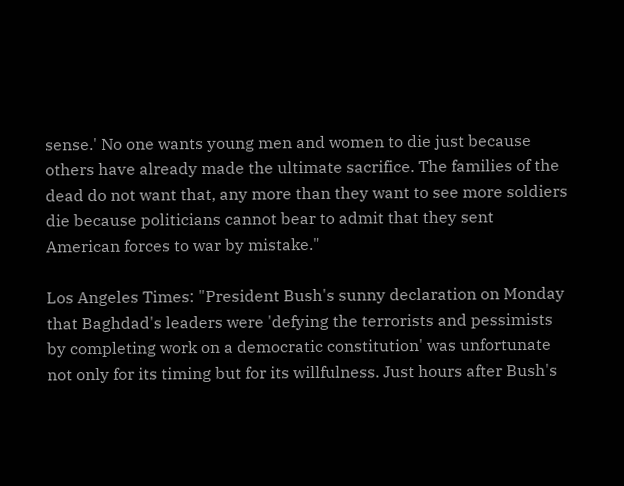sense.' No one wants young men and women to die just because others have already made the ultimate sacrifice. The families of the dead do not want that, any more than they want to see more soldiers die because politicians cannot bear to admit that they sent American forces to war by mistake."

Los Angeles Times: "President Bush's sunny declaration on Monday that Baghdad's leaders were 'defying the terrorists and pessimists by completing work on a democratic constitution' was unfortunate not only for its timing but for its willfulness. Just hours after Bush's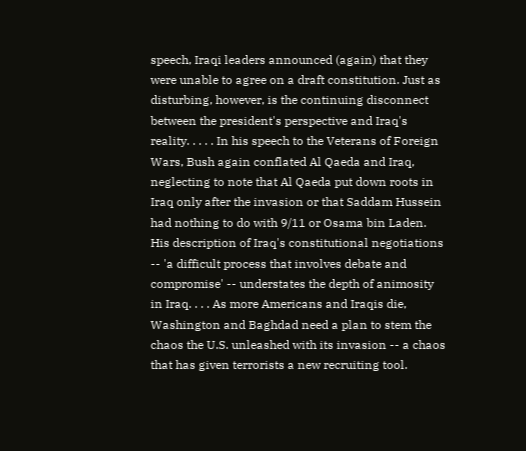speech, Iraqi leaders announced (again) that they were unable to agree on a draft constitution. Just as disturbing, however, is the continuing disconnect between the president's perspective and Iraq's reality. . . . . In his speech to the Veterans of Foreign Wars, Bush again conflated Al Qaeda and Iraq, neglecting to note that Al Qaeda put down roots in Iraq only after the invasion or that Saddam Hussein had nothing to do with 9/11 or Osama bin Laden. His description of Iraq's constitutional negotiations -- 'a difficult process that involves debate and compromise' -- understates the depth of animosity in Iraq. . . . As more Americans and Iraqis die, Washington and Baghdad need a plan to stem the chaos the U.S. unleashed with its invasion -- a chaos that has given terrorists a new recruiting tool.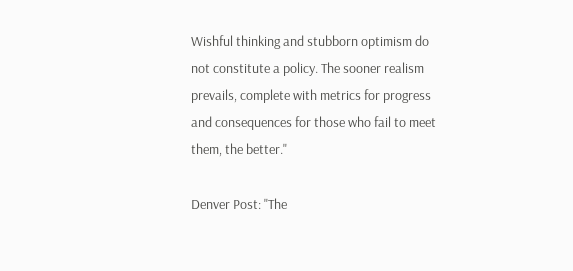Wishful thinking and stubborn optimism do not constitute a policy. The sooner realism prevails, complete with metrics for progress and consequences for those who fail to meet them, the better."

Denver Post: "The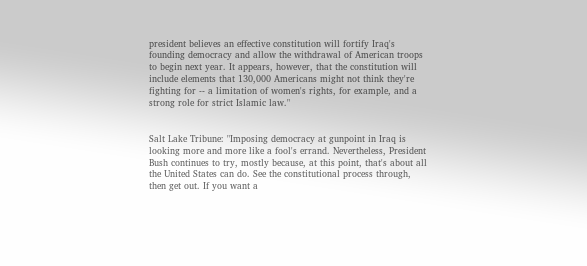president believes an effective constitution will fortify Iraq's founding democracy and allow the withdrawal of American troops to begin next year. It appears, however, that the constitution will include elements that 130,000 Americans might not think they're fighting for -- a limitation of women's rights, for example, and a strong role for strict Islamic law."


Salt Lake Tribune: "Imposing democracy at gunpoint in Iraq is looking more and more like a fool's errand. Nevertheless, President Bush continues to try, mostly because, at this point, that's about all the United States can do. See the constitutional process through, then get out. If you want a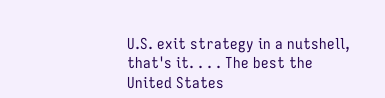U.S. exit strategy in a nutshell, that's it. . . . The best the United States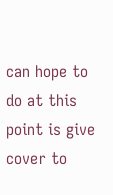can hope to do at this point is give cover to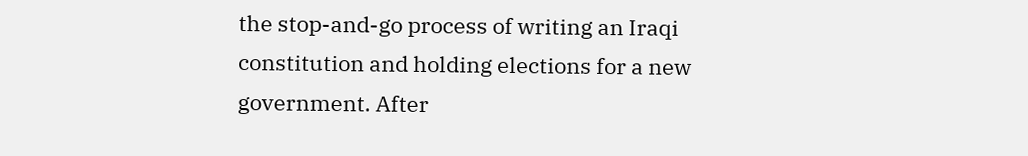the stop-and-go process of writing an Iraqi constitution and holding elections for a new government. After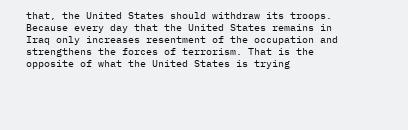that, the United States should withdraw its troops. Because every day that the United States remains in Iraq only increases resentment of the occupation and strengthens the forces of terrorism. That is the opposite of what the United States is trying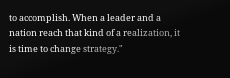to accomplish. When a leader and a nation reach that kind of a realization, it is time to change strategy."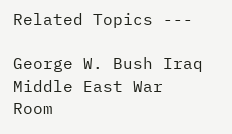Related Topics ---

George W. Bush Iraq Middle East War Room